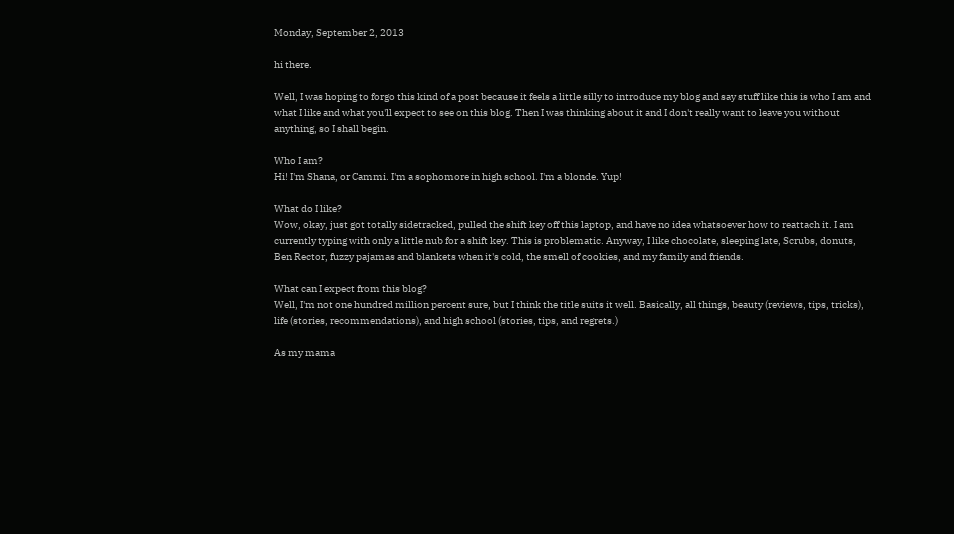Monday, September 2, 2013

hi there.

Well, I was hoping to forgo this kind of a post because it feels a little silly to introduce my blog and say stuff like this is who I am and what I like and what you'll expect to see on this blog. Then I was thinking about it and I don't really want to leave you without anything, so I shall begin.

Who I am?
Hi! I'm Shana, or Cammi. I'm a sophomore in high school. I'm a blonde. Yup!

What do I like?
Wow, okay, just got totally sidetracked, pulled the shift key off this laptop, and have no idea whatsoever how to reattach it. I am currently typing with only a little nub for a shift key. This is problematic. Anyway, I like chocolate, sleeping late, Scrubs, donuts, Ben Rector, fuzzy pajamas and blankets when it's cold, the smell of cookies, and my family and friends.

What can I expect from this blog?
Well, I'm not one hundred million percent sure, but I think the title suits it well. Basically, all things, beauty (reviews, tips, tricks), life (stories, recommendations), and high school (stories, tips, and regrets.)

As my mama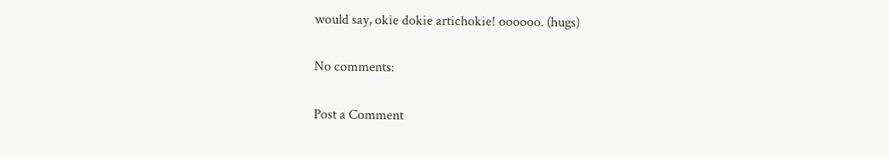would say, okie dokie artichokie! oooooo. (hugs)

No comments:

Post a Comment